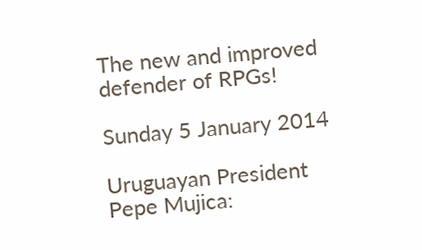The new and improved defender of RPGs!

Sunday 5 January 2014

Uruguayan President Pepe Mujica: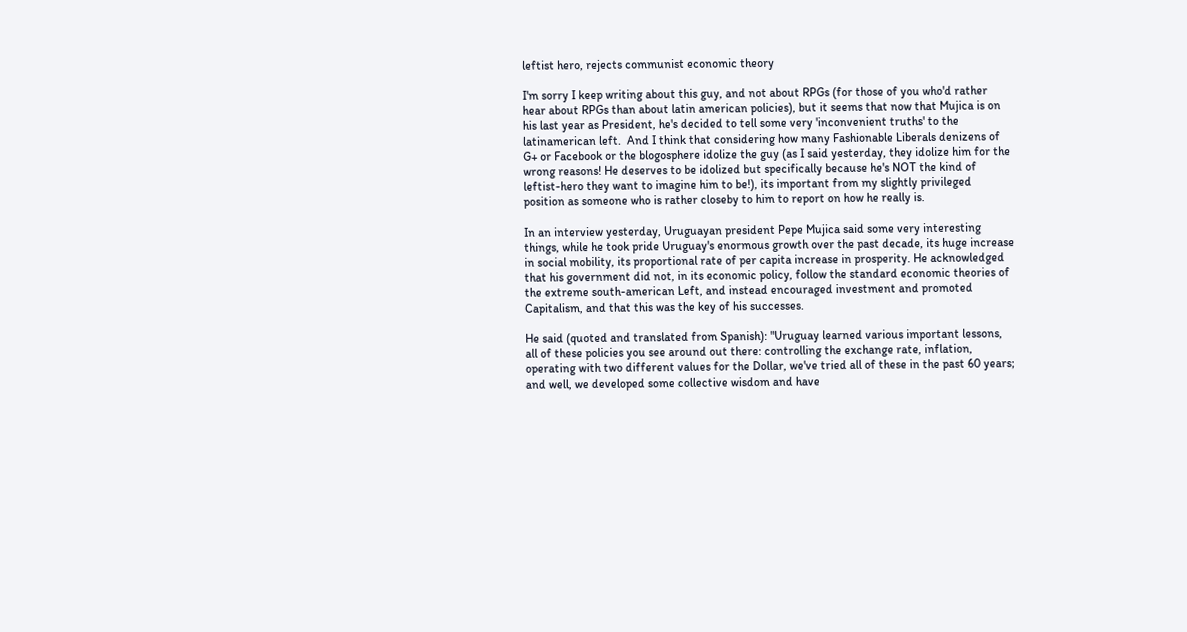leftist hero, rejects communist economic theory

I'm sorry I keep writing about this guy, and not about RPGs (for those of you who'd rather hear about RPGs than about latin american policies), but it seems that now that Mujica is on his last year as President, he's decided to tell some very 'inconvenient truths' to the latinamerican left.  And I think that considering how many Fashionable Liberals denizens of G+ or Facebook or the blogosphere idolize the guy (as I said yesterday, they idolize him for the wrong reasons! He deserves to be idolized but specifically because he's NOT the kind of leftist-hero they want to imagine him to be!), its important from my slightly privileged position as someone who is rather closeby to him to report on how he really is.

In an interview yesterday, Uruguayan president Pepe Mujica said some very interesting things, while he took pride Uruguay's enormous growth over the past decade, its huge increase in social mobility, its proportional rate of per capita increase in prosperity. He acknowledged that his government did not, in its economic policy, follow the standard economic theories of the extreme south-american Left, and instead encouraged investment and promoted Capitalism, and that this was the key of his successes.

He said (quoted and translated from Spanish): "Uruguay learned various important lessons, all of these policies you see around out there: controlling the exchange rate, inflation, operating with two different values for the Dollar, we've tried all of these in the past 60 years; and well, we developed some collective wisdom and have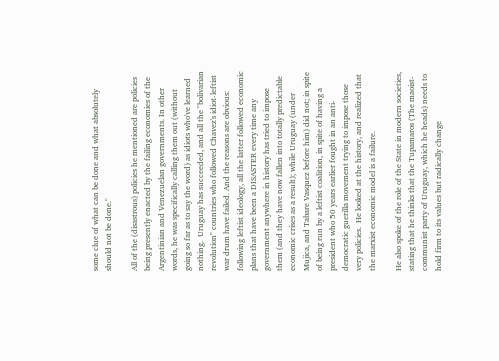some clue of what can be done and what absolutely should not be done."

All of the (disastrous) policies he mentioned are policies being presently enacted by the failing economies of the Argentinian and Venezuelan governments. In other words, he was specifically calling them out (without going so far as to say the word) as idiots who've learned nothing.  Uruguay has succeeded, and all the "bolivarian revolution" countries who followed Chavez's idiot-leftist war drum have failed. And the reasons are obvious: following leftist ideology, all the latter followed economic plans that have been a DISASTER every time any government anywhere in history has tried to impose them (and they have now fallen into totally predictable economic crises as a result); while Uruguay (under Mujica, and Tabare Vasquez before him) did not; in spite of being run by a leftist coalition, in spite of having a president who 50 years earlier fought in an anti-democratic guerilla movement trying to impose those very policies.  He looked at the history, and realized that the marxist economic model is a failure.

He also spoke of the role of the State in modern societies, stating that he thinks that the Tupamaros (The maoist-communist party of Uruguay, which he heads) needs to hold firm to its values but radically change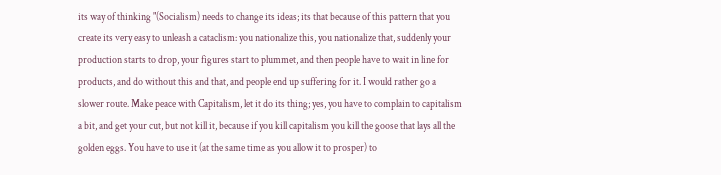its way of thinking "(Socialism) needs to change its ideas; its that because of this pattern that you create its very easy to unleash a cataclism: you nationalize this, you nationalize that, suddenly your production starts to drop, your figures start to plummet, and then people have to wait in line for products, and do without this and that, and people end up suffering for it. I would rather go a slower route. Make peace with Capitalism, let it do its thing; yes, you have to complain to capitalism a bit, and get your cut, but not kill it, because if you kill capitalism you kill the goose that lays all the golden eggs. You have to use it (at the same time as you allow it to prosper) to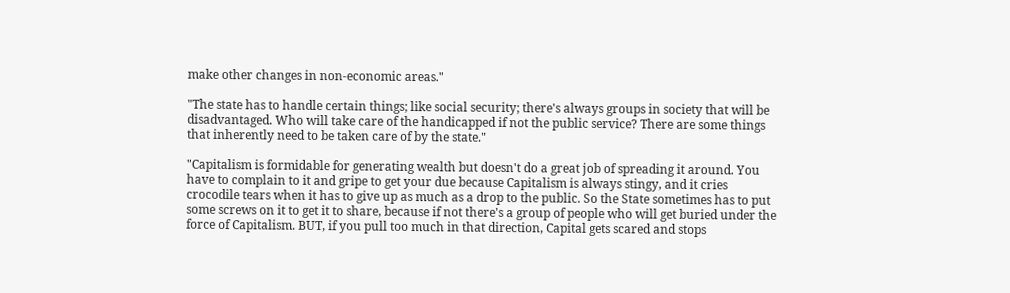make other changes in non-economic areas."

"The state has to handle certain things; like social security; there's always groups in society that will be disadvantaged. Who will take care of the handicapped if not the public service? There are some things that inherently need to be taken care of by the state."

"Capitalism is formidable for generating wealth but doesn't do a great job of spreading it around. You have to complain to it and gripe to get your due because Capitalism is always stingy, and it cries crocodile tears when it has to give up as much as a drop to the public. So the State sometimes has to put some screws on it to get it to share, because if not there's a group of people who will get buried under the force of Capitalism. BUT, if you pull too much in that direction, Capital gets scared and stops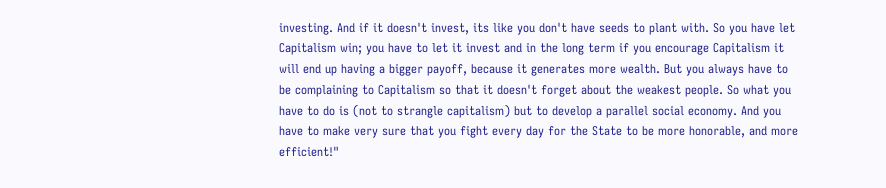investing. And if it doesn't invest, its like you don't have seeds to plant with. So you have let Capitalism win; you have to let it invest and in the long term if you encourage Capitalism it will end up having a bigger payoff, because it generates more wealth. But you always have to be complaining to Capitalism so that it doesn't forget about the weakest people. So what you have to do is (not to strangle capitalism) but to develop a parallel social economy. And you have to make very sure that you fight every day for the State to be more honorable, and more efficient!"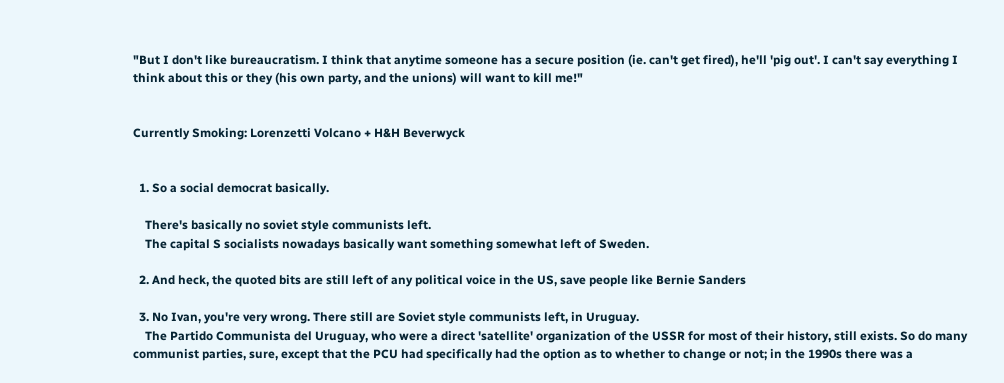"But I don't like bureaucratism. I think that anytime someone has a secure position (ie. can't get fired), he'll 'pig out'. I can't say everything I think about this or they (his own party, and the unions) will want to kill me!"


Currently Smoking: Lorenzetti Volcano + H&H Beverwyck


  1. So a social democrat basically.

    There's basically no soviet style communists left.
    The capital S socialists nowadays basically want something somewhat left of Sweden.

  2. And heck, the quoted bits are still left of any political voice in the US, save people like Bernie Sanders

  3. No Ivan, you're very wrong. There still are Soviet style communists left, in Uruguay.
    The Partido Communista del Uruguay, who were a direct 'satellite' organization of the USSR for most of their history, still exists. So do many communist parties, sure, except that the PCU had specifically had the option as to whether to change or not; in the 1990s there was a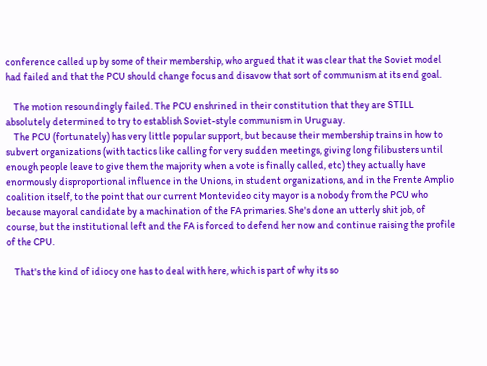conference called up by some of their membership, who argued that it was clear that the Soviet model had failed and that the PCU should change focus and disavow that sort of communism at its end goal.

    The motion resoundingly failed. The PCU enshrined in their constitution that they are STILL absolutely determined to try to establish Soviet-style communism in Uruguay.
    The PCU (fortunately) has very little popular support, but because their membership trains in how to subvert organizations (with tactics like calling for very sudden meetings, giving long filibusters until enough people leave to give them the majority when a vote is finally called, etc) they actually have enormously disproportional influence in the Unions, in student organizations, and in the Frente Amplio coalition itself, to the point that our current Montevideo city mayor is a nobody from the PCU who because mayoral candidate by a machination of the FA primaries. She's done an utterly shit job, of course, but the institutional left and the FA is forced to defend her now and continue raising the profile of the CPU.

    That's the kind of idiocy one has to deal with here, which is part of why its so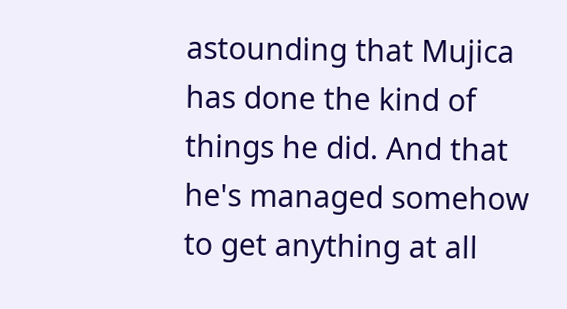astounding that Mujica has done the kind of things he did. And that he's managed somehow to get anything at all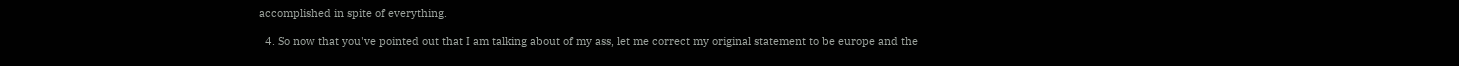accomplished in spite of everything.

  4. So now that you've pointed out that I am talking about of my ass, let me correct my original statement to be europe and the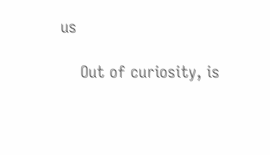us

    Out of curiosity, is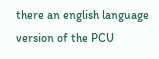there an english language version of the PCU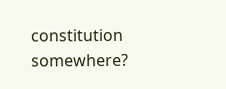constitution somewhere?